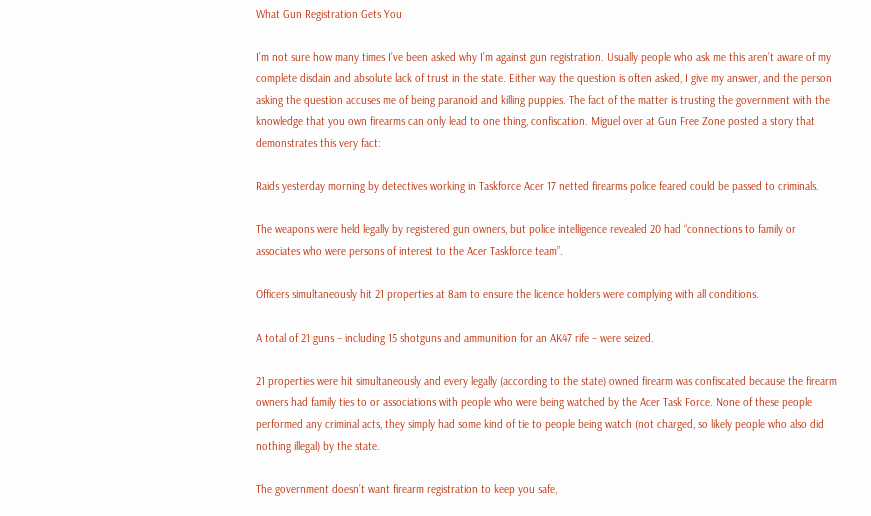What Gun Registration Gets You

I’m not sure how many times I’ve been asked why I’m against gun registration. Usually people who ask me this aren’t aware of my complete disdain and absolute lack of trust in the state. Either way the question is often asked, I give my answer, and the person asking the question accuses me of being paranoid and killing puppies. The fact of the matter is trusting the government with the knowledge that you own firearms can only lead to one thing, confiscation. Miguel over at Gun Free Zone posted a story that demonstrates this very fact:

Raids yesterday morning by detectives working in Taskforce Acer 17 netted firearms police feared could be passed to criminals.

The weapons were held legally by registered gun owners, but police intelligence revealed 20 had “connections to family or associates who were persons of interest to the Acer Taskforce team”.

Officers simultaneously hit 21 properties at 8am to ensure the licence holders were complying with all conditions.

A total of 21 guns – including 15 shotguns and ammunition for an AK47 rife – were seized.

21 properties were hit simultaneously and every legally (according to the state) owned firearm was confiscated because the firearm owners had family ties to or associations with people who were being watched by the Acer Task Force. None of these people performed any criminal acts, they simply had some kind of tie to people being watch (not charged, so likely people who also did nothing illegal) by the state.

The government doesn’t want firearm registration to keep you safe,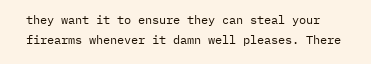they want it to ensure they can steal your firearms whenever it damn well pleases. There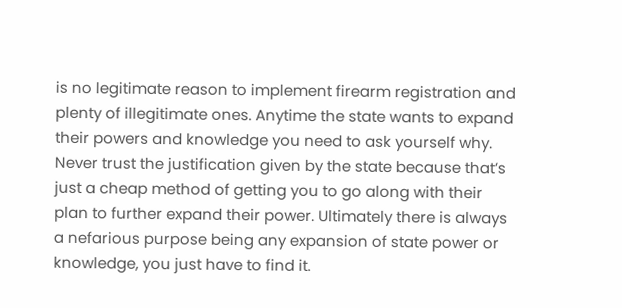is no legitimate reason to implement firearm registration and plenty of illegitimate ones. Anytime the state wants to expand their powers and knowledge you need to ask yourself why. Never trust the justification given by the state because that’s just a cheap method of getting you to go along with their plan to further expand their power. Ultimately there is always a nefarious purpose being any expansion of state power or knowledge, you just have to find it.